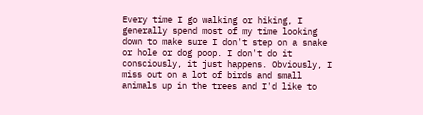Every time I go walking or hiking, I generally spend most of my time looking down to make sure I don't step on a snake or hole or dog poop. I don't do it consciously, it just happens. Obviously, I miss out on a lot of birds and small animals up in the trees and I'd like to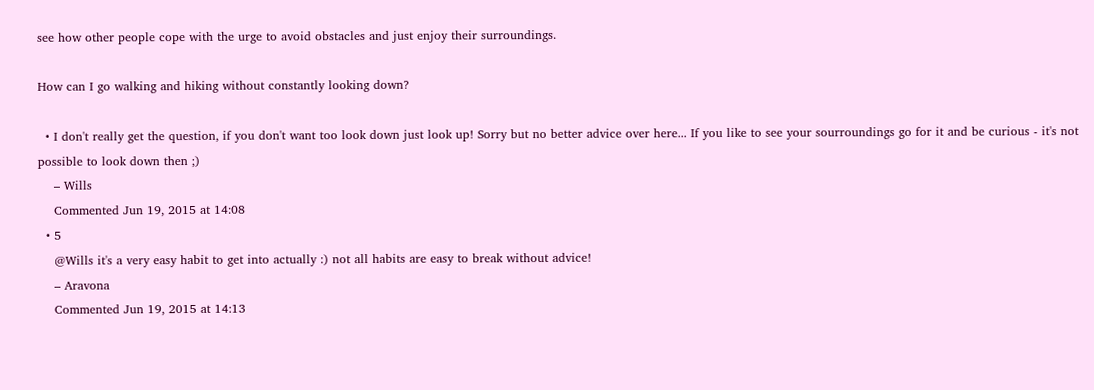see how other people cope with the urge to avoid obstacles and just enjoy their surroundings.

How can I go walking and hiking without constantly looking down?

  • I don't really get the question, if you don't want too look down just look up! Sorry but no better advice over here... If you like to see your sourroundings go for it and be curious - it's not possible to look down then ;)
    – Wills
    Commented Jun 19, 2015 at 14:08
  • 5
    @Wills it's a very easy habit to get into actually :) not all habits are easy to break without advice!
    – Aravona
    Commented Jun 19, 2015 at 14:13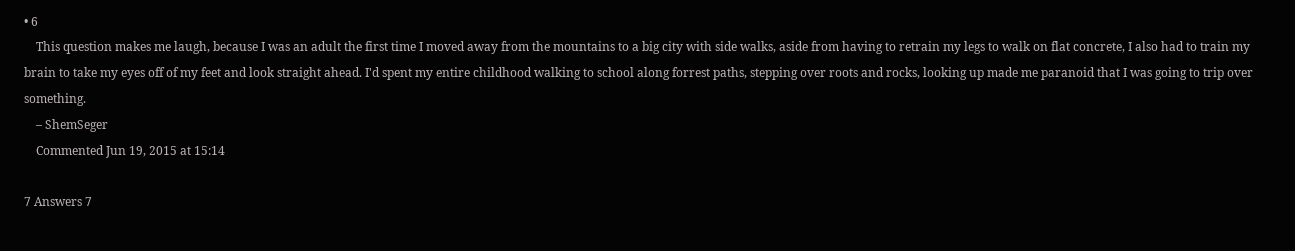• 6
    This question makes me laugh, because I was an adult the first time I moved away from the mountains to a big city with side walks, aside from having to retrain my legs to walk on flat concrete, I also had to train my brain to take my eyes off of my feet and look straight ahead. I'd spent my entire childhood walking to school along forrest paths, stepping over roots and rocks, looking up made me paranoid that I was going to trip over something.
    – ShemSeger
    Commented Jun 19, 2015 at 15:14

7 Answers 7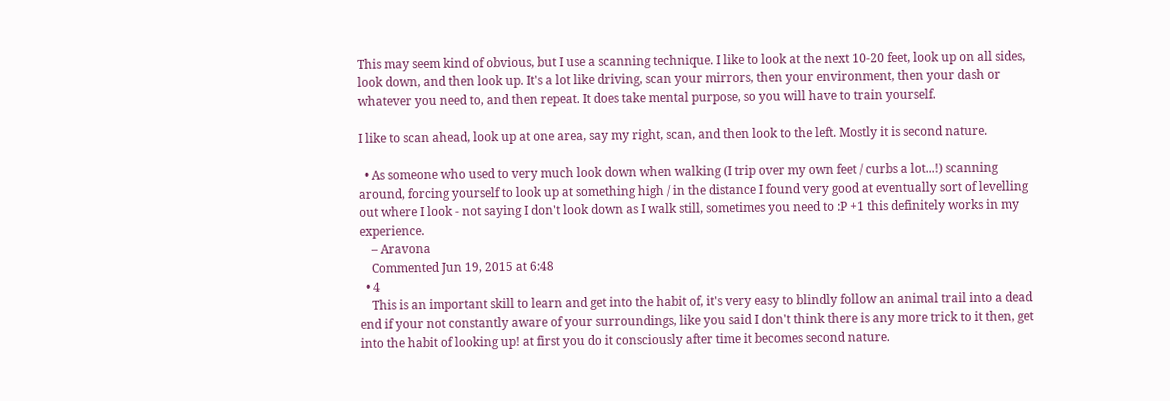This may seem kind of obvious, but I use a scanning technique. I like to look at the next 10-20 feet, look up on all sides, look down, and then look up. It's a lot like driving, scan your mirrors, then your environment, then your dash or whatever you need to, and then repeat. It does take mental purpose, so you will have to train yourself.

I like to scan ahead, look up at one area, say my right, scan, and then look to the left. Mostly it is second nature.

  • As someone who used to very much look down when walking (I trip over my own feet / curbs a lot...!) scanning around, forcing yourself to look up at something high / in the distance I found very good at eventually sort of levelling out where I look - not saying I don't look down as I walk still, sometimes you need to :P +1 this definitely works in my experience.
    – Aravona
    Commented Jun 19, 2015 at 6:48
  • 4
    This is an important skill to learn and get into the habit of, it's very easy to blindly follow an animal trail into a dead end if your not constantly aware of your surroundings, like you said I don't think there is any more trick to it then, get into the habit of looking up! at first you do it consciously after time it becomes second nature.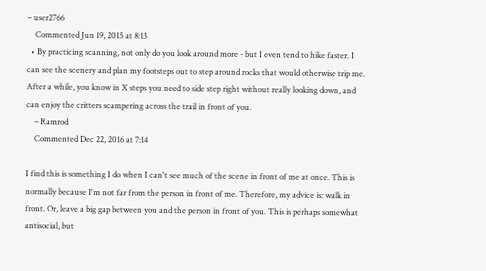– user2766
    Commented Jun 19, 2015 at 8:13
  • By practicing scanning, not only do you look around more - but I even tend to hike faster. I can see the scenery and plan my footsteps out to step around rocks that would otherwise trip me. After a while, you know in X steps you need to side step right without really looking down, and can enjoy the critters scampering across the trail in front of you.
    – Ramrod
    Commented Dec 22, 2016 at 7:14

I find this is something I do when I can't see much of the scene in front of me at once. This is normally because I'm not far from the person in front of me. Therefore, my advice is: walk in front. Or, leave a big gap between you and the person in front of you. This is perhaps somewhat antisocial, but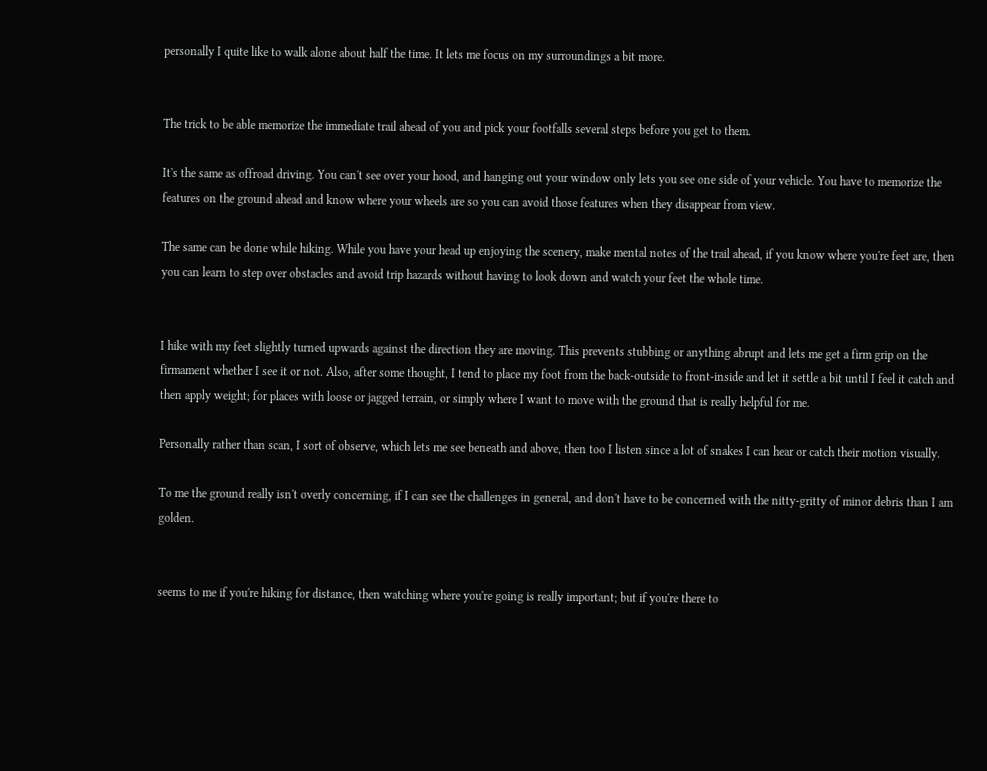personally I quite like to walk alone about half the time. It lets me focus on my surroundings a bit more.


The trick to be able memorize the immediate trail ahead of you and pick your footfalls several steps before you get to them.

It's the same as offroad driving. You can't see over your hood, and hanging out your window only lets you see one side of your vehicle. You have to memorize the features on the ground ahead and know where your wheels are so you can avoid those features when they disappear from view.

The same can be done while hiking. While you have your head up enjoying the scenery, make mental notes of the trail ahead, if you know where you're feet are, then you can learn to step over obstacles and avoid trip hazards without having to look down and watch your feet the whole time.


I hike with my feet slightly turned upwards against the direction they are moving. This prevents stubbing or anything abrupt and lets me get a firm grip on the firmament whether I see it or not. Also, after some thought, I tend to place my foot from the back-outside to front-inside and let it settle a bit until I feel it catch and then apply weight; for places with loose or jagged terrain, or simply where I want to move with the ground that is really helpful for me.

Personally rather than scan, I sort of observe, which lets me see beneath and above, then too I listen since a lot of snakes I can hear or catch their motion visually.

To me the ground really isn't overly concerning, if I can see the challenges in general, and don't have to be concerned with the nitty-gritty of minor debris than I am golden.


seems to me if you're hiking for distance, then watching where you're going is really important; but if you're there to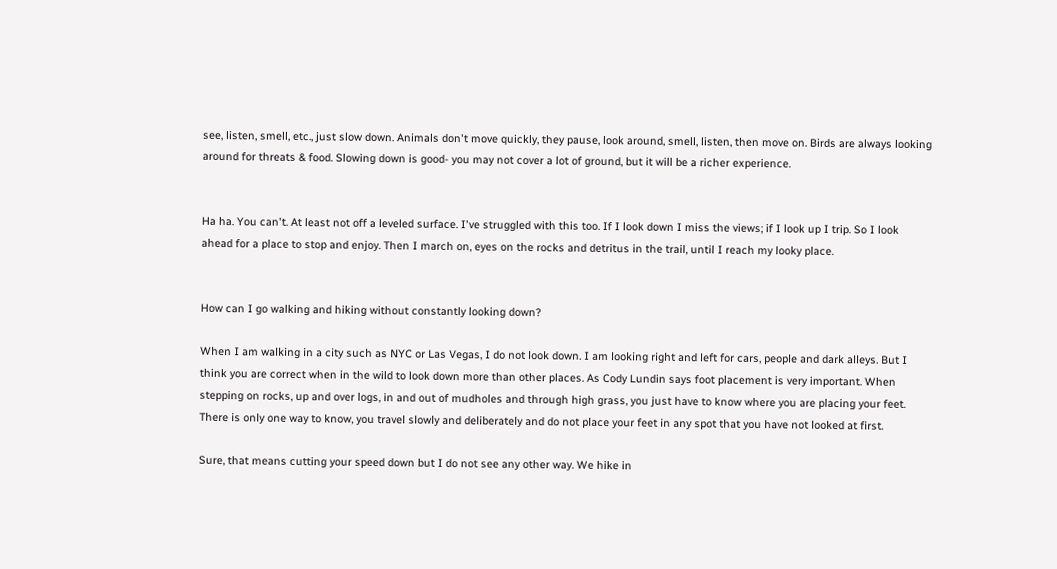see, listen, smell, etc., just slow down. Animals don't move quickly, they pause, look around, smell, listen, then move on. Birds are always looking around for threats & food. Slowing down is good- you may not cover a lot of ground, but it will be a richer experience.


Ha ha. You can't. At least not off a leveled surface. I've struggled with this too. If I look down I miss the views; if I look up I trip. So I look ahead for a place to stop and enjoy. Then I march on, eyes on the rocks and detritus in the trail, until I reach my looky place.


How can I go walking and hiking without constantly looking down?

When I am walking in a city such as NYC or Las Vegas, I do not look down. I am looking right and left for cars, people and dark alleys. But I think you are correct when in the wild to look down more than other places. As Cody Lundin says foot placement is very important. When stepping on rocks, up and over logs, in and out of mudholes and through high grass, you just have to know where you are placing your feet. There is only one way to know, you travel slowly and deliberately and do not place your feet in any spot that you have not looked at first.

Sure, that means cutting your speed down but I do not see any other way. We hike in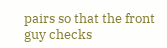pairs so that the front guy checks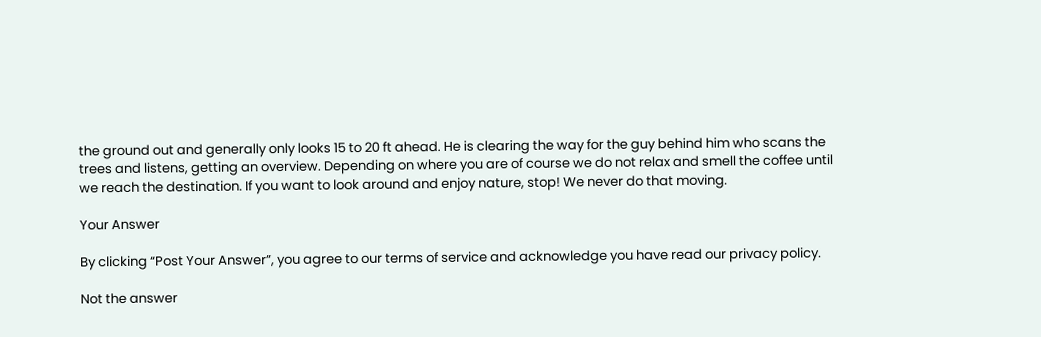the ground out and generally only looks 15 to 20 ft ahead. He is clearing the way for the guy behind him who scans the trees and listens, getting an overview. Depending on where you are of course we do not relax and smell the coffee until we reach the destination. If you want to look around and enjoy nature, stop! We never do that moving.

Your Answer

By clicking “Post Your Answer”, you agree to our terms of service and acknowledge you have read our privacy policy.

Not the answer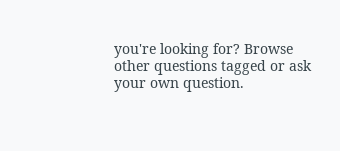you're looking for? Browse other questions tagged or ask your own question.